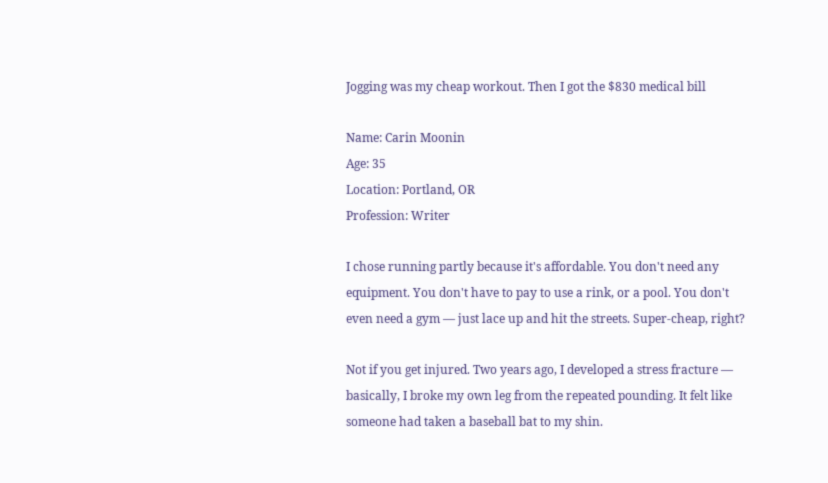Jogging was my cheap workout. Then I got the $830 medical bill

Name: Carin Moonin
Age: 35
Location: Portland, OR
Profession: Writer

I chose running partly because it's affordable. You don't need any equipment. You don't have to pay to use a rink, or a pool. You don't even need a gym — just lace up and hit the streets. Super-cheap, right?

Not if you get injured. Two years ago, I developed a stress fracture — basically, I broke my own leg from the repeated pounding. It felt like someone had taken a baseball bat to my shin.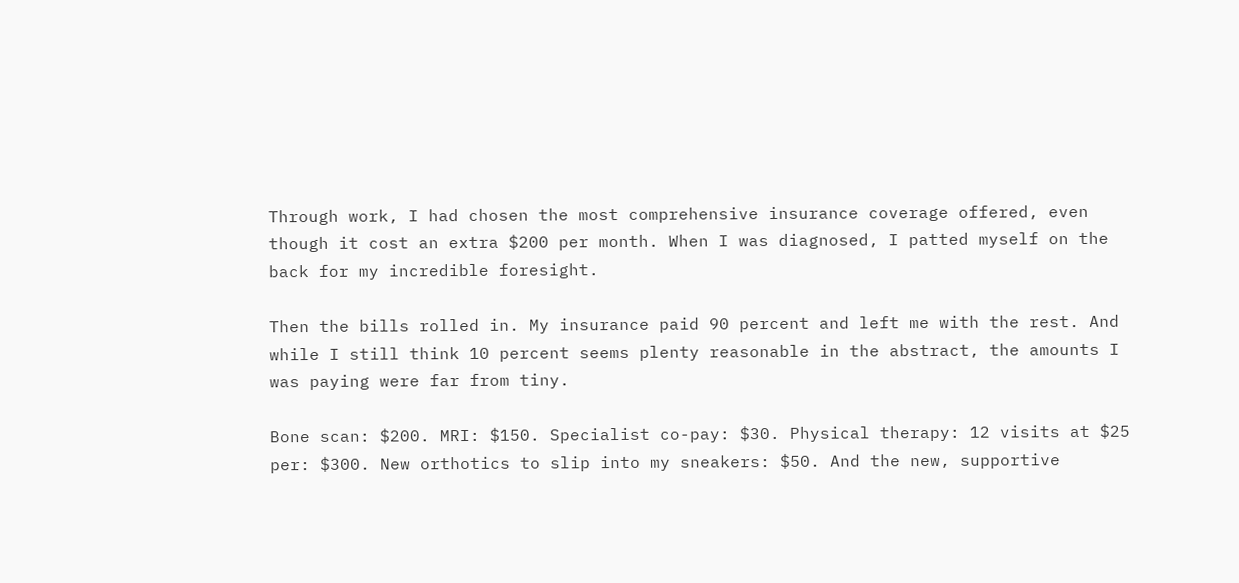Through work, I had chosen the most comprehensive insurance coverage offered, even though it cost an extra $200 per month. When I was diagnosed, I patted myself on the back for my incredible foresight.

Then the bills rolled in. My insurance paid 90 percent and left me with the rest. And while I still think 10 percent seems plenty reasonable in the abstract, the amounts I was paying were far from tiny.

Bone scan: $200. MRI: $150. Specialist co-pay: $30. Physical therapy: 12 visits at $25 per: $300. New orthotics to slip into my sneakers: $50. And the new, supportive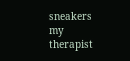sneakers my therapist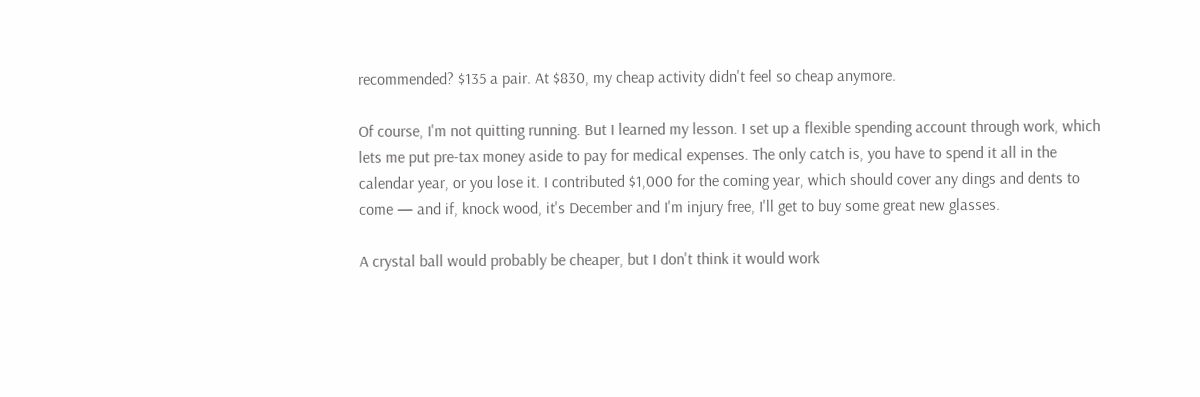recommended? $135 a pair. At $830, my cheap activity didn't feel so cheap anymore.

Of course, I'm not quitting running. But I learned my lesson. I set up a flexible spending account through work, which lets me put pre-tax money aside to pay for medical expenses. The only catch is, you have to spend it all in the calendar year, or you lose it. I contributed $1,000 for the coming year, which should cover any dings and dents to come — and if, knock wood, it's December and I'm injury free, I'll get to buy some great new glasses.

A crystal ball would probably be cheaper, but I don't think it would work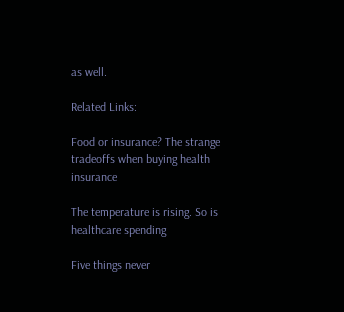as well.

Related Links:

Food or insurance? The strange tradeoffs when buying health insurance

The temperature is rising. So is healthcare spending

Five things never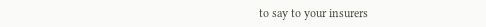to say to your insurers